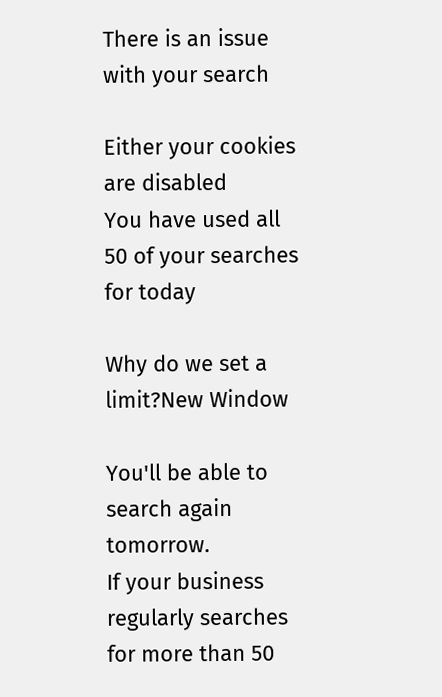There is an issue with your search

Either your cookies are disabled
You have used all 50 of your searches for today

Why do we set a limit?New Window

You'll be able to search again tomorrow.
If your business regularly searches for more than 50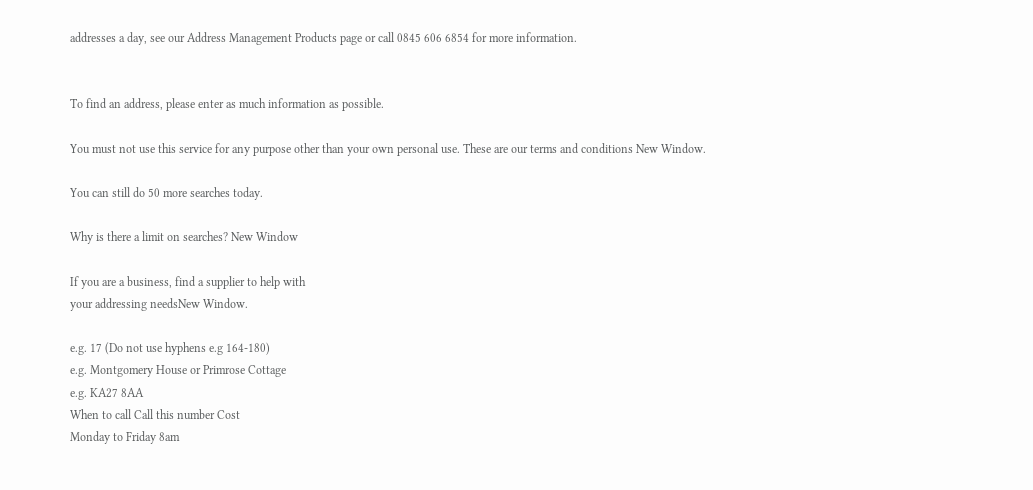addresses a day, see our Address Management Products page or call 0845 606 6854 for more information.


To find an address, please enter as much information as possible.

You must not use this service for any purpose other than your own personal use. These are our terms and conditions New Window.

You can still do 50 more searches today.

Why is there a limit on searches? New Window

If you are a business, find a supplier to help with
your addressing needsNew Window.

e.g. 17 (Do not use hyphens e.g 164-180)
e.g. Montgomery House or Primrose Cottage
e.g. KA27 8AA
When to call Call this number Cost
Monday to Friday 8am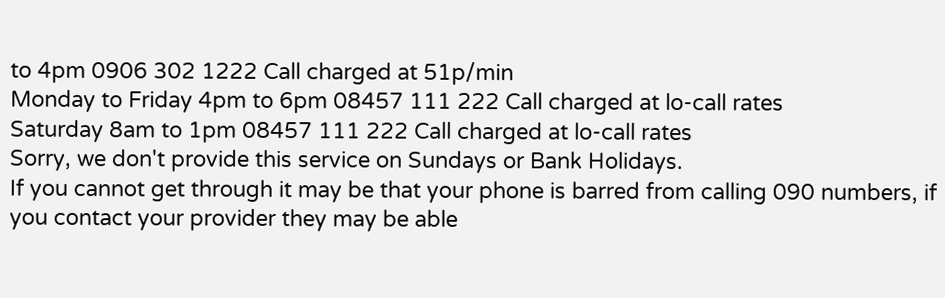to 4pm 0906 302 1222 Call charged at 51p/min
Monday to Friday 4pm to 6pm 08457 111 222 Call charged at lo-call rates
Saturday 8am to 1pm 08457 111 222 Call charged at lo-call rates
Sorry, we don't provide this service on Sundays or Bank Holidays.
If you cannot get through it may be that your phone is barred from calling 090 numbers, if you contact your provider they may be able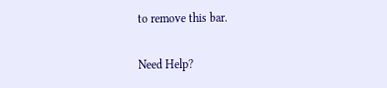to remove this bar.

Need Help?